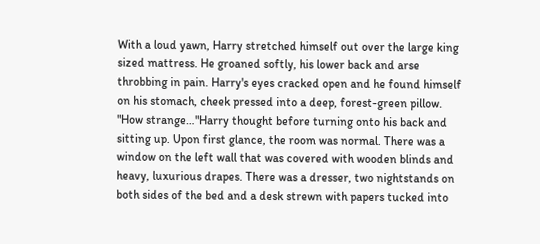With a loud yawn, Harry stretched himself out over the large king sized mattress. He groaned softly, his lower back and arse throbbing in pain. Harry's eyes cracked open and he found himself on his stomach, cheek pressed into a deep, forest-green pillow. "How strange…"Harry thought before turning onto his back and sitting up. Upon first glance, the room was normal. There was a window on the left wall that was covered with wooden blinds and heavy, luxurious drapes. There was a dresser, two nightstands on both sides of the bed and a desk strewn with papers tucked into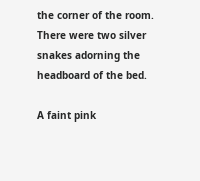the corner of the room. There were two silver snakes adorning the headboard of the bed.

A faint pink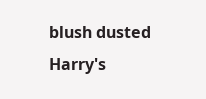blush dusted Harry's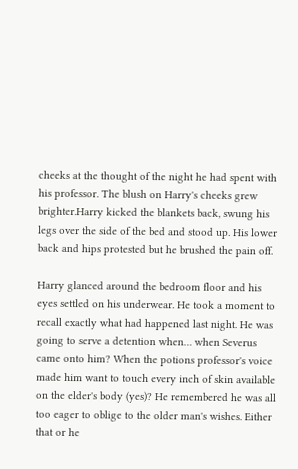cheeks at the thought of the night he had spent with his professor. The blush on Harry's cheeks grew brighter.Harry kicked the blankets back, swung his legs over the side of the bed and stood up. His lower back and hips protested but he brushed the pain off.

Harry glanced around the bedroom floor and his eyes settled on his underwear. He took a moment to recall exactly what had happened last night. He was going to serve a detention when… when Severus came onto him? When the potions professor's voice made him want to touch every inch of skin available on the elder's body (yes)? He remembered he was all too eager to oblige to the older man's wishes. Either that or he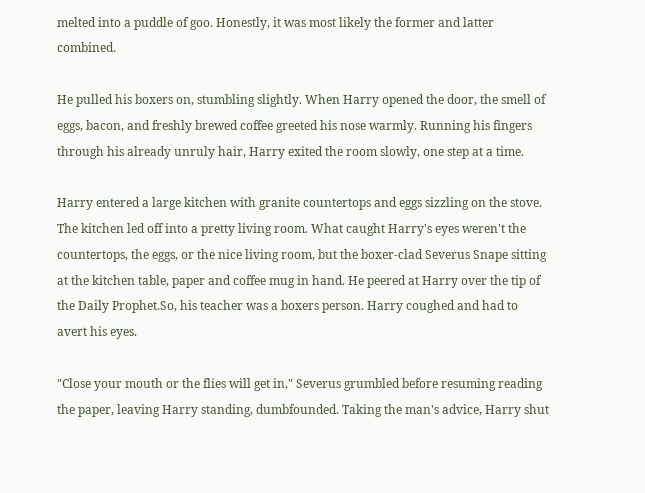melted into a puddle of goo. Honestly, it was most likely the former and latter combined.

He pulled his boxers on, stumbling slightly. When Harry opened the door, the smell of eggs, bacon, and freshly brewed coffee greeted his nose warmly. Running his fingers through his already unruly hair, Harry exited the room slowly, one step at a time.

Harry entered a large kitchen with granite countertops and eggs sizzling on the stove. The kitchen led off into a pretty living room. What caught Harry's eyes weren't the countertops, the eggs, or the nice living room, but the boxer-clad Severus Snape sitting at the kitchen table, paper and coffee mug in hand. He peered at Harry over the tip of the Daily Prophet.So, his teacher was a boxers person. Harry coughed and had to avert his eyes.

"Close your mouth or the flies will get in," Severus grumbled before resuming reading the paper, leaving Harry standing, dumbfounded. Taking the man's advice, Harry shut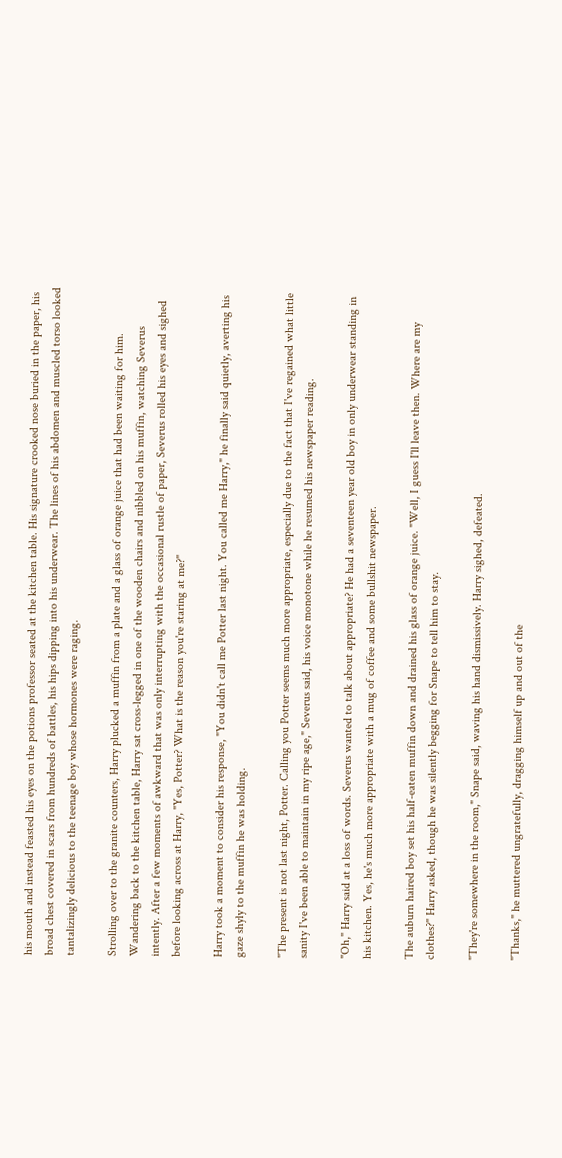his mouth and instead feasted his eyes on the potions professor seated at the kitchen table. His signature crooked nose buried in the paper, his broad chest covered in scars from hundreds of battles, his hips dipping into his underwear. The lines of his abdomen and muscled torso looked tantalizingly delicious to the teenage boy whose hormones were raging.

Strolling over to the granite counters, Harry plucked a muffin from a plate and a glass of orange juice that had been waiting for him. Wandering back to the kitchen table, Harry sat cross-legged in one of the wooden chairs and nibbled on his muffin, watching Severus intently. After a few moments of awkward that was only interrupting with the occasional rustle of paper, Severus rolled his eyes and sighed before looking across at Harry, "Yes, Potter? What is the reason you're staring at me?"

Harry took a moment to consider his response, "You didn't call me Potter last night. You called me Harry," he finally said quietly, averting his gaze shyly to the muffin he was holding.

"The present is not last night, Potter. Calling you Potter seems much more appropriate, especially due to the fact that I've regained what little sanity I've been able to maintain in my ripe age," Severus said, his voice monotone while he resumed his newspaper reading.

"Oh," Harry said at a loss of words. Severus wanted to talk about appropriate? He had a seventeen year old boy in only underwear standing in his kitchen. Yes, he's much more appropriate with a mug of coffee and some bullshit newspaper.

The auburn haired boy set his half-eaten muffin down and drained his glass of orange juice. "Well, I guess I'll leave then. Where are my clothes?" Harry asked, though he was silently begging for Snape to tell him to stay.

"They're somewhere in the room," Snape said, waving his hand dismissively. Harry sighed, defeated.

"Thanks," he muttered ungratefully, dragging himself up and out of the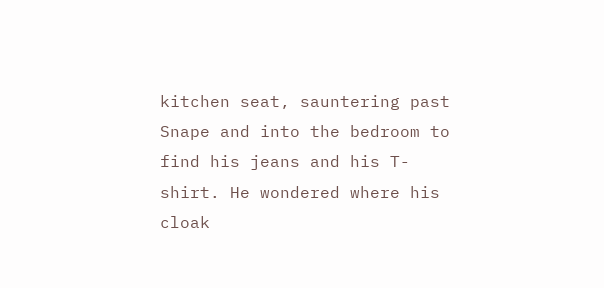kitchen seat, sauntering past Snape and into the bedroom to find his jeans and his T-shirt. He wondered where his cloak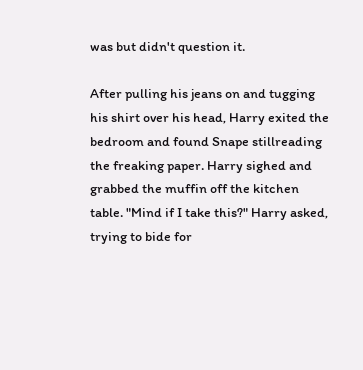was but didn't question it.

After pulling his jeans on and tugging his shirt over his head, Harry exited the bedroom and found Snape stillreading the freaking paper. Harry sighed and grabbed the muffin off the kitchen table. "Mind if I take this?" Harry asked, trying to bide for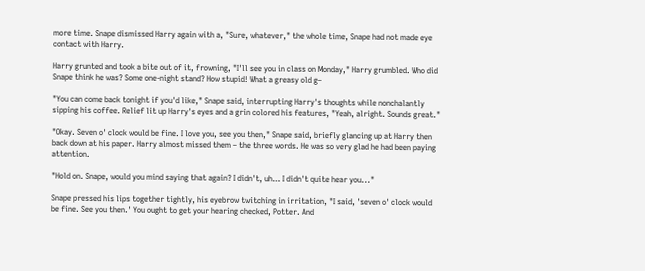more time. Snape dismissed Harry again with a, "Sure, whatever," the whole time, Snape had not made eye contact with Harry.

Harry grunted and took a bite out of it, frowning, "I'll see you in class on Monday," Harry grumbled. Who did Snape think he was? Some one-night stand? How stupid! What a greasy old g–

"You can come back tonight if you'd like," Snape said, interrupting Harry's thoughts while nonchalantly sipping his coffee. Relief lit up Harry's eyes and a grin colored his features, "Yeah, alright. Sounds great."

"Okay. Seven o' clock would be fine. I love you, see you then," Snape said, briefly glancing up at Harry then back down at his paper. Harry almost missed them – the three words. He was so very glad he had been paying attention.

"Hold on. Snape, would you mind saying that again? I didn't, uh… I didn't quite hear you..."

Snape pressed his lips together tightly, his eyebrow twitching in irritation, "I said, 'seven o' clock would be fine. See you then.' You ought to get your hearing checked, Potter. And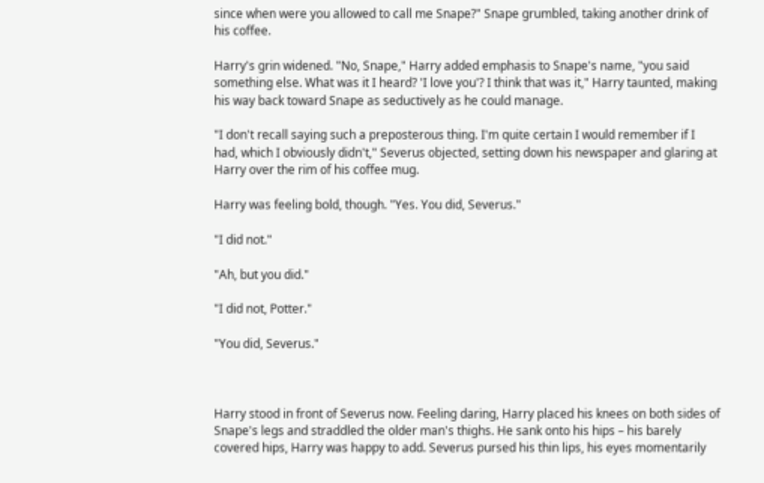since when were you allowed to call me Snape?" Snape grumbled, taking another drink of his coffee.

Harry's grin widened. "No, Snape," Harry added emphasis to Snape's name, "you said something else. What was it I heard? 'I love you'? I think that was it," Harry taunted, making his way back toward Snape as seductively as he could manage.

"I don't recall saying such a preposterous thing. I'm quite certain I would remember if I had, which I obviously didn't," Severus objected, setting down his newspaper and glaring at Harry over the rim of his coffee mug.

Harry was feeling bold, though. "Yes. You did, Severus."

"I did not."

"Ah, but you did."

"I did not, Potter."

"You did, Severus."



Harry stood in front of Severus now. Feeling daring, Harry placed his knees on both sides of Snape's legs and straddled the older man's thighs. He sank onto his hips – his barely covered hips, Harry was happy to add. Severus pursed his thin lips, his eyes momentarily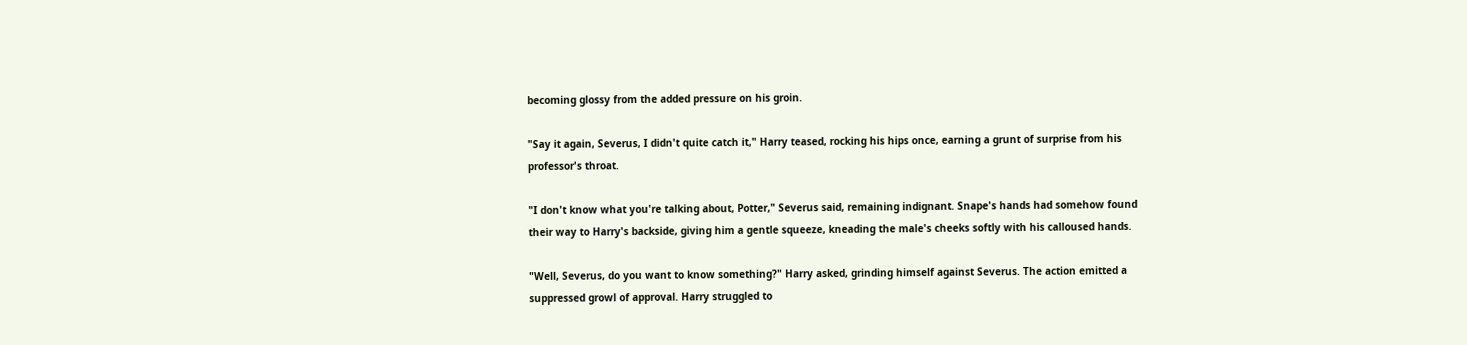becoming glossy from the added pressure on his groin.

"Say it again, Severus, I didn't quite catch it," Harry teased, rocking his hips once, earning a grunt of surprise from his professor's throat.

"I don't know what you're talking about, Potter," Severus said, remaining indignant. Snape's hands had somehow found their way to Harry's backside, giving him a gentle squeeze, kneading the male's cheeks softly with his calloused hands.

"Well, Severus, do you want to know something?" Harry asked, grinding himself against Severus. The action emitted a suppressed growl of approval. Harry struggled to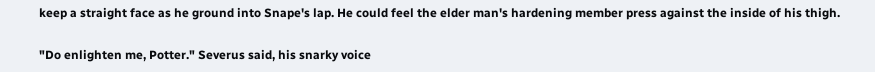keep a straight face as he ground into Snape's lap. He could feel the elder man's hardening member press against the inside of his thigh.

"Do enlighten me, Potter." Severus said, his snarky voice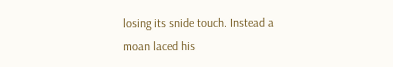losing its snide touch. Instead a moan laced his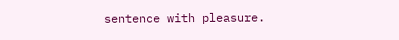sentence with pleasure.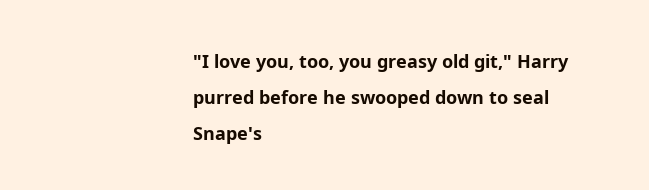"I love you, too, you greasy old git," Harry purred before he swooped down to seal Snape's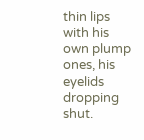thin lips with his own plump ones, his eyelids dropping shut.